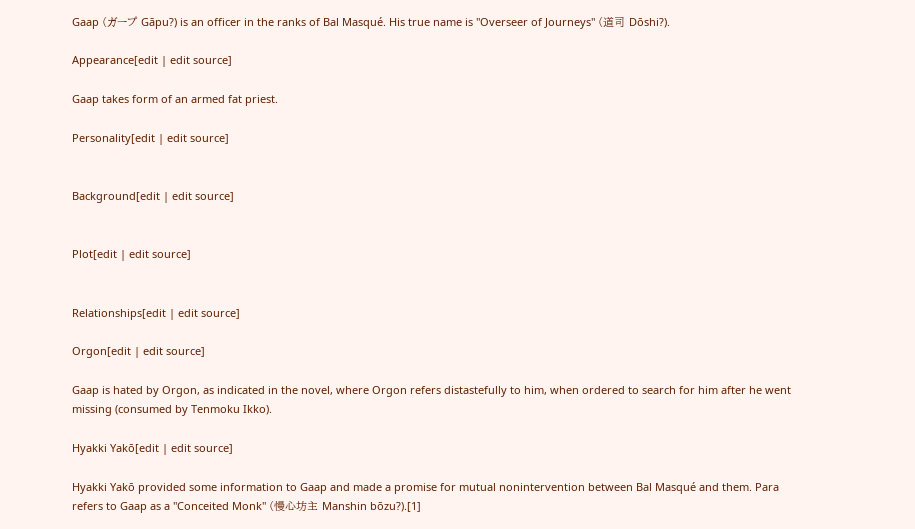Gaap (ガープ Gāpu?) is an officer in the ranks of Bal Masqué. His true name is "Overseer of Journeys" (道司 Dōshi?).

Appearance[edit | edit source]

Gaap takes form of an armed fat priest.

Personality[edit | edit source]


Background[edit | edit source]


Plot[edit | edit source]


Relationships[edit | edit source]

Orgon[edit | edit source]

Gaap is hated by Orgon, as indicated in the novel, where Orgon refers distastefully to him, when ordered to search for him after he went missing (consumed by Tenmoku Ikko).

Hyakki Yakō[edit | edit source]

Hyakki Yakō provided some information to Gaap and made a promise for mutual nonintervention between Bal Masqué and them. Para refers to Gaap as a "Conceited Monk" (慢心坊主 Manshin bōzu?).[1]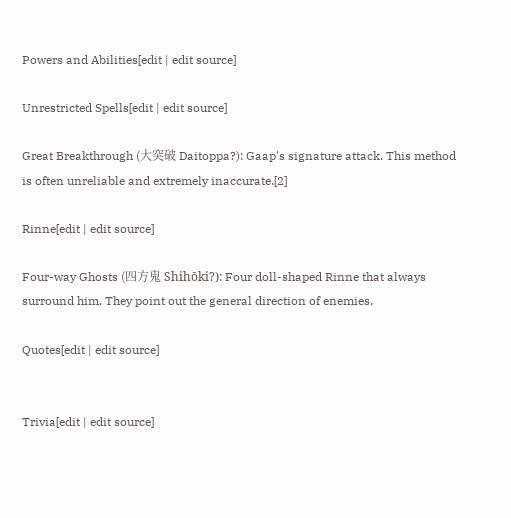Powers and Abilities[edit | edit source]

Unrestricted Spells[edit | edit source]

Great Breakthrough (大突破 Daitoppa?): Gaap's signature attack. This method is often unreliable and extremely inaccurate.[2]

Rinne[edit | edit source]

Four-way Ghosts (四方鬼 Shihōki?): Four doll-shaped Rinne that always surround him. They point out the general direction of enemies.

Quotes[edit | edit source]


Trivia[edit | edit source]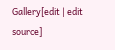Gallery[edit | edit source]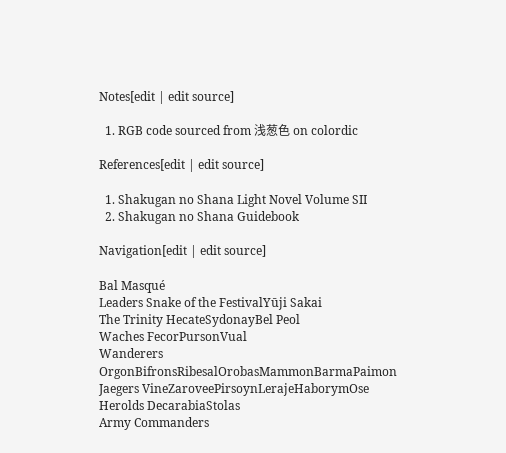Notes[edit | edit source]

  1. RGB code sourced from 浅葱色 on colordic

References[edit | edit source]

  1. Shakugan no Shana Light Novel Volume SII
  2. Shakugan no Shana Guidebook

Navigation[edit | edit source]

Bal Masqué
Leaders Snake of the FestivalYūji Sakai
The Trinity HecateSydonayBel Peol
Waches FecorPursonVual
Wanderers OrgonBifronsRibesalOrobasMammonBarmaPaimon
Jaegers VineZaroveePirsoynLerajeHaborymOse
Herolds DecarabiaStolas
Army Commanders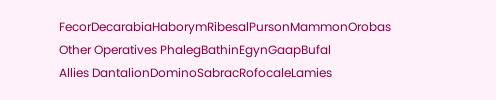FecorDecarabiaHaborymRibesalPursonMammonOrobas
Other Operatives PhalegBathinEgynGaapBufal
Allies DantalionDominoSabracRofocaleLamies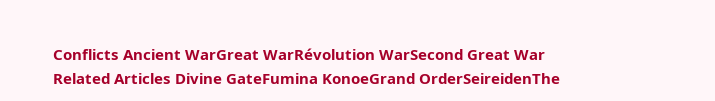Conflicts Ancient WarGreat WarRévolution WarSecond Great War
Related Articles Divine GateFumina KonoeGrand OrderSeireidenThe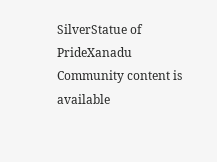SilverStatue of PrideXanadu
Community content is available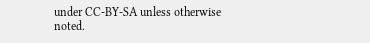under CC-BY-SA unless otherwise noted.